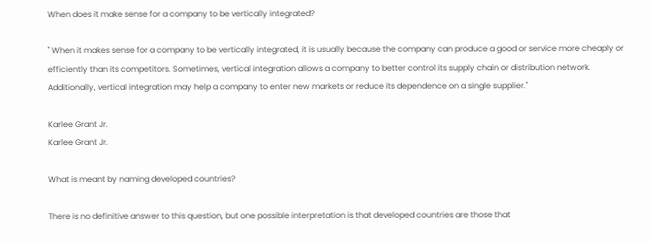When does it make sense for a company to be vertically integrated?

" When it makes sense for a company to be vertically integrated, it is usually because the company can produce a good or service more cheaply or efficiently than its competitors. Sometimes, vertical integration allows a company to better control its supply chain or distribution network. Additionally, vertical integration may help a company to enter new markets or reduce its dependence on a single supplier."

Karlee Grant Jr.
Karlee Grant Jr.

What is meant by naming developed countries?

There is no definitive answer to this question, but one possible interpretation is that developed countries are those that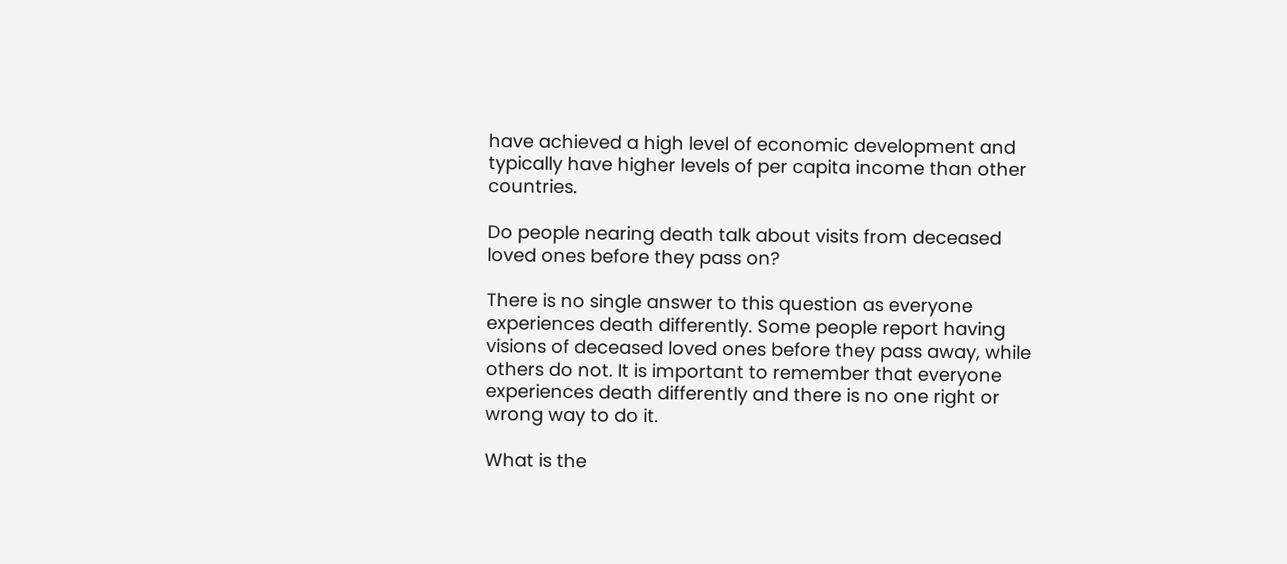have achieved a high level of economic development and typically have higher levels of per capita income than other countries.

Do people nearing death talk about visits from deceased loved ones before they pass on?

There is no single answer to this question as everyone experiences death differently. Some people report having visions of deceased loved ones before they pass away, while others do not. It is important to remember that everyone experiences death differently and there is no one right or wrong way to do it.

What is the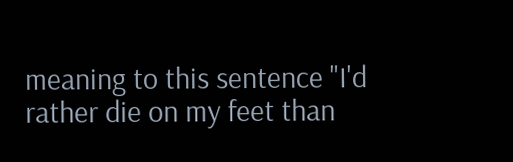meaning to this sentence "I'd rather die on my feet than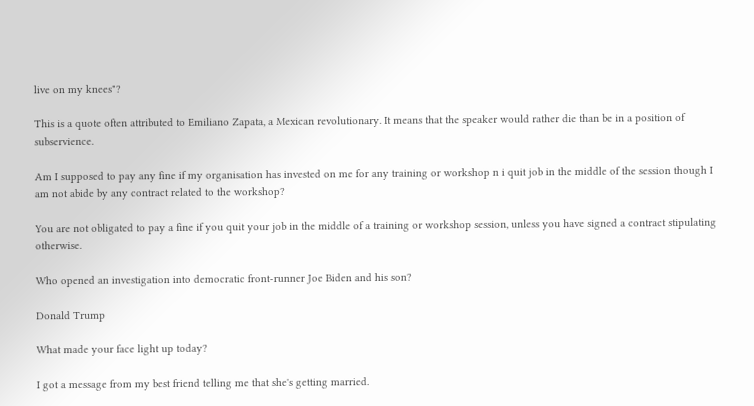live on my knees"?

This is a quote often attributed to Emiliano Zapata, a Mexican revolutionary. It means that the speaker would rather die than be in a position of subservience.

Am I supposed to pay any fine if my organisation has invested on me for any training or workshop n i quit job in the middle of the session though I am not abide by any contract related to the workshop?

You are not obligated to pay a fine if you quit your job in the middle of a training or workshop session, unless you have signed a contract stipulating otherwise.

Who opened an investigation into democratic front-runner Joe Biden and his son?

Donald Trump

What made your face light up today?

I got a message from my best friend telling me that she's getting married.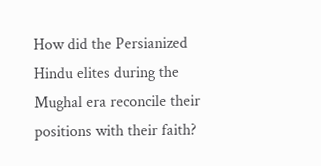How did the Persianized Hindu elites during the Mughal era reconcile their positions with their faith?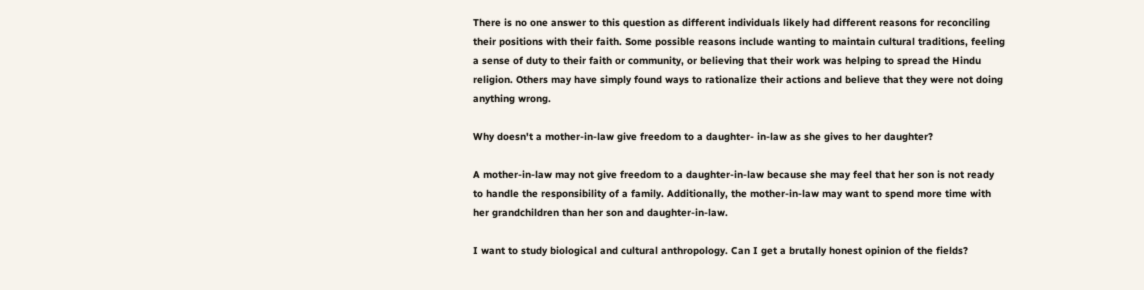There is no one answer to this question as different individuals likely had different reasons for reconciling their positions with their faith. Some possible reasons include wanting to maintain cultural traditions, feeling a sense of duty to their faith or community, or believing that their work was helping to spread the Hindu religion. Others may have simply found ways to rationalize their actions and believe that they were not doing anything wrong.

Why doesn't a mother-in-law give freedom to a daughter- in-law as she gives to her daughter?

A mother-in-law may not give freedom to a daughter-in-law because she may feel that her son is not ready to handle the responsibility of a family. Additionally, the mother-in-law may want to spend more time with her grandchildren than her son and daughter-in-law.

I want to study biological and cultural anthropology. Can I get a brutally honest opinion of the fields?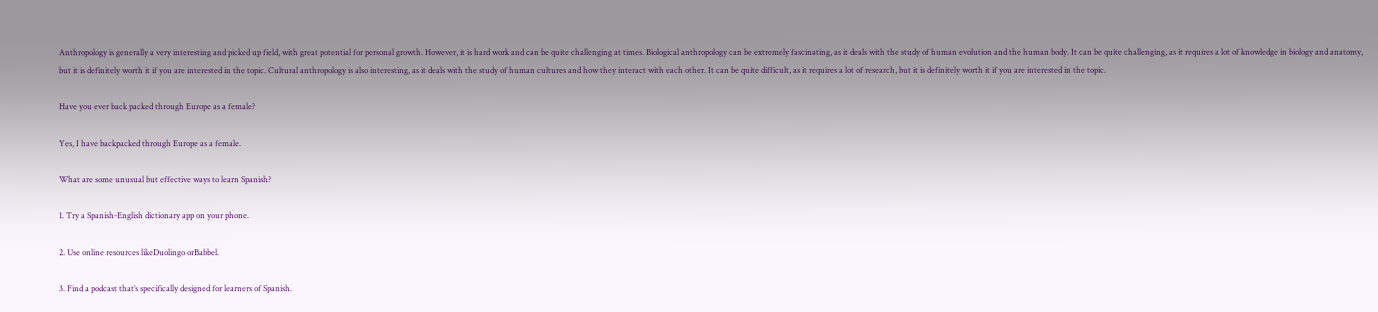Anthropology is generally a very interesting and picked up field, with great potential for personal growth. However, it is hard work and can be quite challenging at times. Biological anthropology can be extremely fascinating, as it deals with the study of human evolution and the human body. It can be quite challenging, as it requires a lot of knowledge in biology and anatomy, but it is definitely worth it if you are interested in the topic. Cultural anthropology is also interesting, as it deals with the study of human cultures and how they interact with each other. It can be quite difficult, as it requires a lot of research, but it is definitely worth it if you are interested in the topic.

Have you ever back packed through Europe as a female?

Yes, I have backpacked through Europe as a female.

What are some unusual but effective ways to learn Spanish?

1. Try a Spanish-English dictionary app on your phone.

2. Use online resources likeDuolingo orBabbel.

3. Find a podcast that’s specifically designed for learners of Spanish.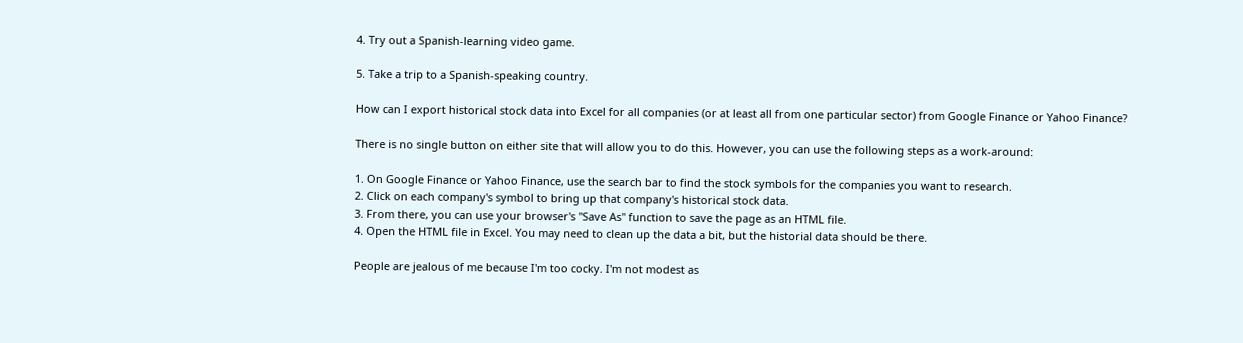4. Try out a Spanish-learning video game.

5. Take a trip to a Spanish-speaking country.

How can I export historical stock data into Excel for all companies (or at least all from one particular sector) from Google Finance or Yahoo Finance?

There is no single button on either site that will allow you to do this. However, you can use the following steps as a work-around:

1. On Google Finance or Yahoo Finance, use the search bar to find the stock symbols for the companies you want to research.
2. Click on each company's symbol to bring up that company's historical stock data.
3. From there, you can use your browser's "Save As" function to save the page as an HTML file.
4. Open the HTML file in Excel. You may need to clean up the data a bit, but the historial data should be there.

People are jealous of me because I'm too cocky. I'm not modest as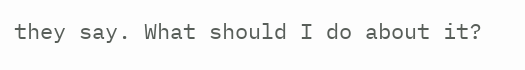they say. What should I do about it?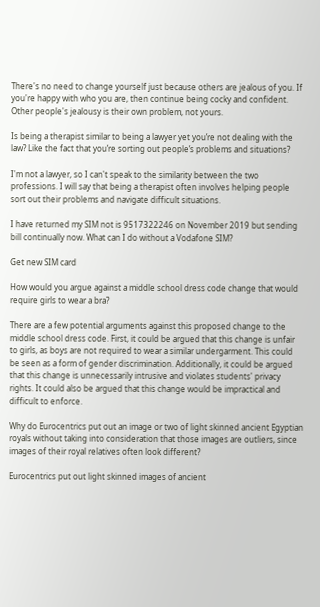There's no need to change yourself just because others are jealous of you. If you're happy with who you are, then continue being cocky and confident. Other people's jealousy is their own problem, not yours.

Is being a therapist similar to being a lawyer yet you’re not dealing with the law? Like the fact that you’re sorting out people’s problems and situations?

I'm not a lawyer, so I can't speak to the similarity between the two professions. I will say that being a therapist often involves helping people sort out their problems and navigate difficult situations.

I have returned my SIM not is 9517322246 on November 2019 but sending bill continually now. What can I do without a Vodafone SIM?

Get new SIM card

How would you argue against a middle school dress code change that would require girls to wear a bra?

There are a few potential arguments against this proposed change to the middle school dress code. First, it could be argued that this change is unfair to girls, as boys are not required to wear a similar undergarment. This could be seen as a form of gender discrimination. Additionally, it could be argued that this change is unnecessarily intrusive and violates students' privacy rights. It could also be argued that this change would be impractical and difficult to enforce.

Why do Eurocentrics put out an image or two of light skinned ancient Egyptian royals without taking into consideration that those images are outliers, since images of their royal relatives often look different?

Eurocentrics put out light skinned images of ancient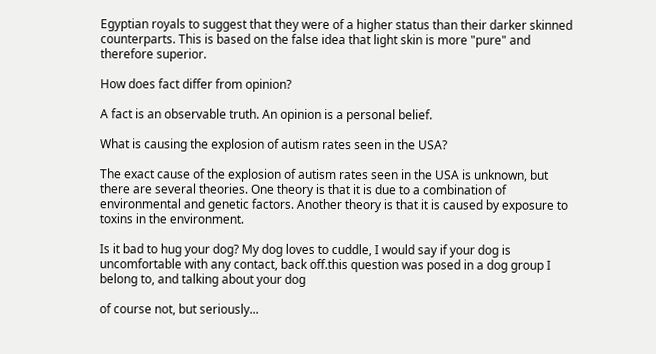Egyptian royals to suggest that they were of a higher status than their darker skinned counterparts. This is based on the false idea that light skin is more "pure" and therefore superior.

How does fact differ from opinion?

A fact is an observable truth. An opinion is a personal belief.

What is causing the explosion of autism rates seen in the USA?

The exact cause of the explosion of autism rates seen in the USA is unknown, but there are several theories. One theory is that it is due to a combination of environmental and genetic factors. Another theory is that it is caused by exposure to toxins in the environment.

Is it bad to hug your dog? My dog loves to cuddle, I would say if your dog is uncomfortable with any contact, back off.this question was posed in a dog group I belong to, and talking about your dog

of course not, but seriously...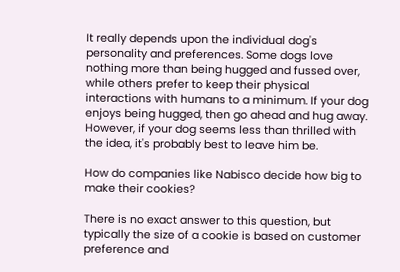It really depends upon the individual dog's personality and preferences. Some dogs love nothing more than being hugged and fussed over, while others prefer to keep their physical interactions with humans to a minimum. If your dog enjoys being hugged, then go ahead and hug away. However, if your dog seems less than thrilled with the idea, it's probably best to leave him be.

How do companies like Nabisco decide how big to make their cookies?

There is no exact answer to this question, but typically the size of a cookie is based on customer preference and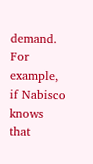demand. For example, if Nabisco knows that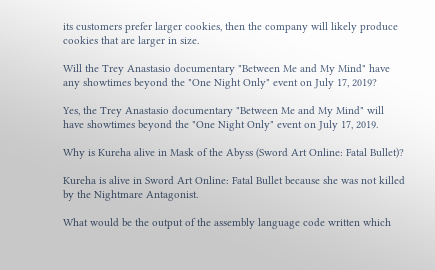its customers prefer larger cookies, then the company will likely produce cookies that are larger in size.

Will the Trey Anastasio documentary "Between Me and My Mind" have any showtimes beyond the "One Night Only" event on July 17, 2019?

Yes, the Trey Anastasio documentary "Between Me and My Mind" will have showtimes beyond the "One Night Only" event on July 17, 2019.

Why is Kureha alive in Mask of the Abyss (Sword Art Online: Fatal Bullet)?

Kureha is alive in Sword Art Online: Fatal Bullet because she was not killed by the Nightmare Antagonist.

What would be the output of the assembly language code written which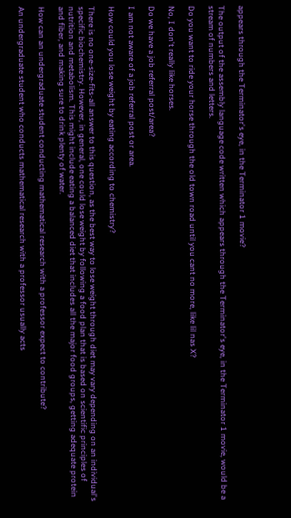appears through the Terminator's eye, in the Terminator 1 movie?

The output of the assembly language code written which appears through the Terminator's eye, in the Terminator 1 movie, would be a stream of numbers and letters.

Do you want to ride your horse through the old town road until you cant no more, like lil nas X?

No, I don't really like horses.

Do we have a job referral post/area?

I am not aware of a job referral post or area.

How could you lose weight by eating according to chemistry?

There is no one-size-fits-all answer to this question, as the best way to lose weight through diet may vary depending on an individual's specific biochemistry. However, in general, one could lose weight by following a food plan that is based on scientific principles of nutrition and metabolism. This might include eating a balanced diet that includes all the major food groups, getting adequate protein and fiber, and making sure to drink plenty of water.

How can an undergraduate student conducting mathematical research with a professor expect to contribute?

An undergraduate student who conducts mathematical research with a professor usually acts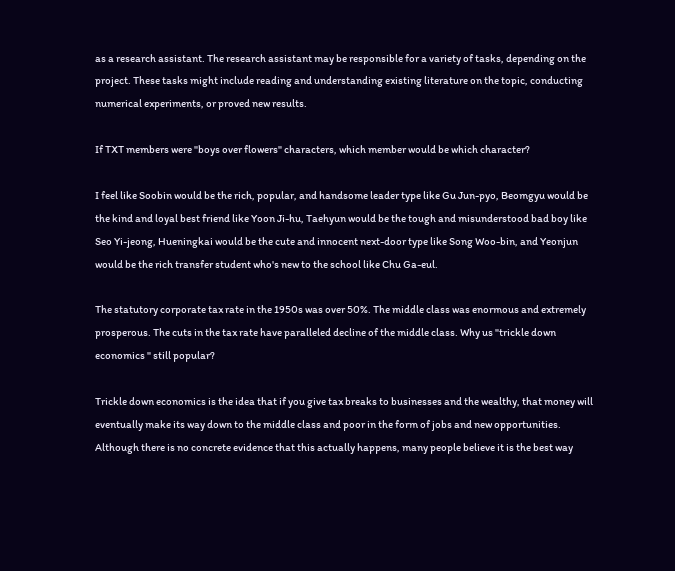as a research assistant. The research assistant may be responsible for a variety of tasks, depending on the project. These tasks might include reading and understanding existing literature on the topic, conducting numerical experiments, or proved new results.

If TXT members were "boys over flowers" characters, which member would be which character?

I feel like Soobin would be the rich, popular, and handsome leader type like Gu Jun-pyo, Beomgyu would be the kind and loyal best friend like Yoon Ji-hu, Taehyun would be the tough and misunderstood bad boy like Seo Yi-jeong, Hueningkai would be the cute and innocent next-door type like Song Woo-bin, and Yeonjun would be the rich transfer student who's new to the school like Chu Ga-eul.

The statutory corporate tax rate in the 1950s was over 50%. The middle class was enormous and extremely prosperous. The cuts in the tax rate have paralleled decline of the middle class. Why us "trickle down economics " still popular?

Trickle down economics is the idea that if you give tax breaks to businesses and the wealthy, that money will eventually make its way down to the middle class and poor in the form of jobs and new opportunities. Although there is no concrete evidence that this actually happens, many people believe it is the best way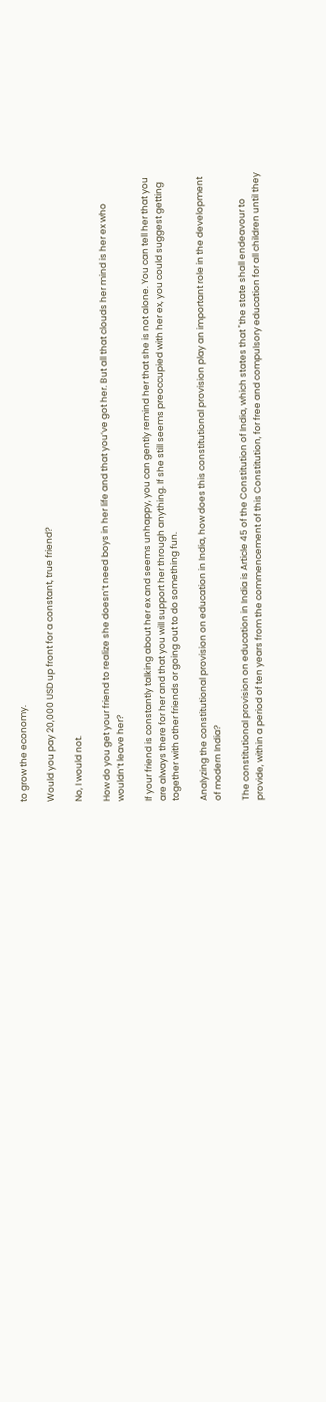to grow the economy.

Would you pay 20,000 USD up front for a constant, true friend?

No, I would not.

How do you get your friend to realize she doesn’t need boys in her life and that you’ve got her. But all that clouds her mind is her ex who wouldn’t leave her?

If your friend is constantly talking about her ex and seems unhappy, you can gently remind her that she is not alone. You can tell her that you are always there for her and that you will support her through anything. If she still seems preoccupied with her ex, you could suggest getting together with other friends or going out to do something fun.

Analyzing the constitutional provision on education in India, how does this constitutional provision play an important role in the development of modern India?

The constitutional provision on education in India is Article 45 of the Constitution of India, which states that "the state shall endeavour to provide, within a period of ten years from the commencement of this Constitution, for free and compulsory education for all children until they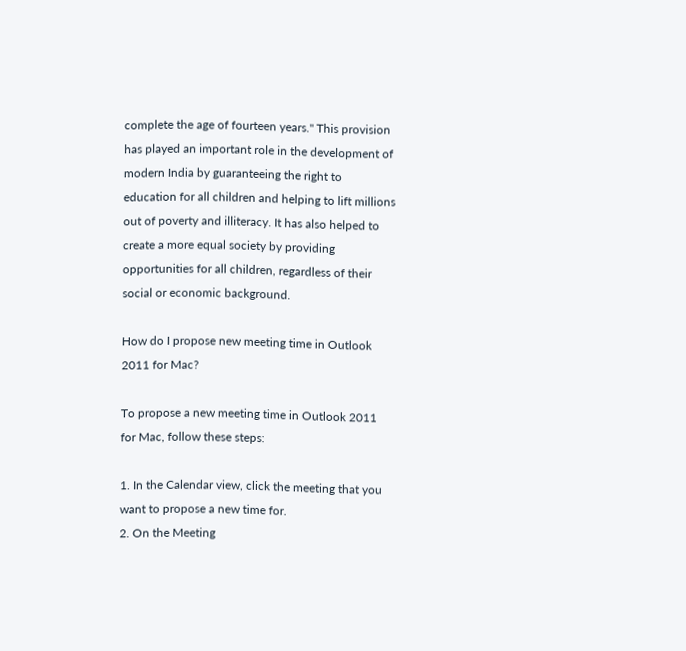complete the age of fourteen years." This provision has played an important role in the development of modern India by guaranteeing the right to education for all children and helping to lift millions out of poverty and illiteracy. It has also helped to create a more equal society by providing opportunities for all children, regardless of their social or economic background.

How do I propose new meeting time in Outlook 2011 for Mac?

To propose a new meeting time in Outlook 2011 for Mac, follow these steps:

1. In the Calendar view, click the meeting that you want to propose a new time for.
2. On the Meeting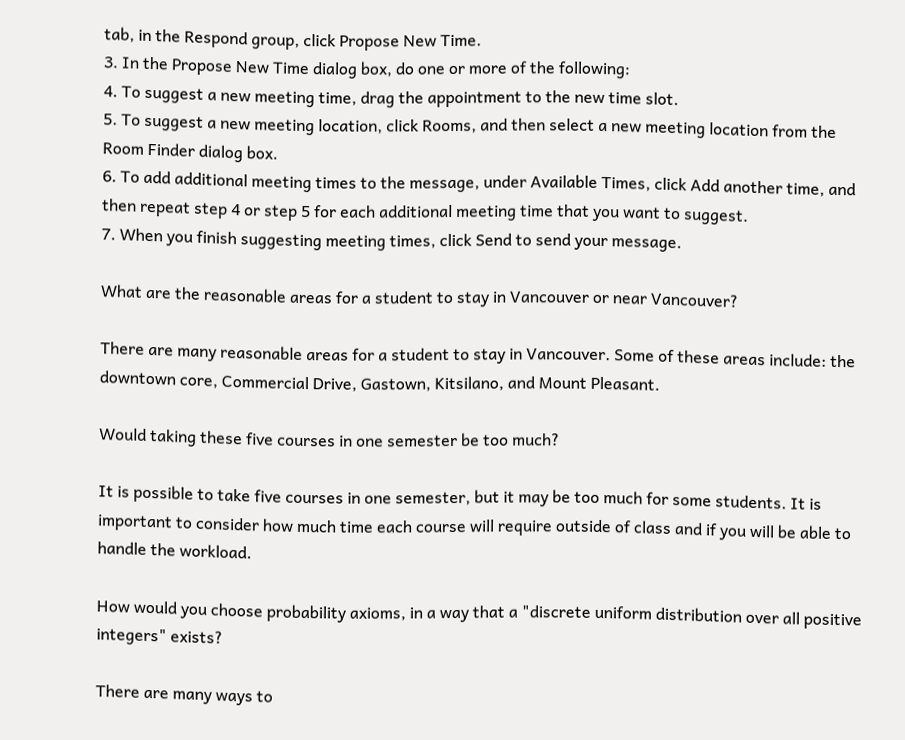tab, in the Respond group, click Propose New Time.
3. In the Propose New Time dialog box, do one or more of the following:
4. To suggest a new meeting time, drag the appointment to the new time slot.
5. To suggest a new meeting location, click Rooms, and then select a new meeting location from the Room Finder dialog box.
6. To add additional meeting times to the message, under Available Times, click Add another time, and then repeat step 4 or step 5 for each additional meeting time that you want to suggest.
7. When you finish suggesting meeting times, click Send to send your message.

What are the reasonable areas for a student to stay in Vancouver or near Vancouver?

There are many reasonable areas for a student to stay in Vancouver. Some of these areas include: the downtown core, Commercial Drive, Gastown, Kitsilano, and Mount Pleasant.

Would taking these five courses in one semester be too much?

It is possible to take five courses in one semester, but it may be too much for some students. It is important to consider how much time each course will require outside of class and if you will be able to handle the workload.

How would you choose probability axioms, in a way that a "discrete uniform distribution over all positive integers" exists?

There are many ways to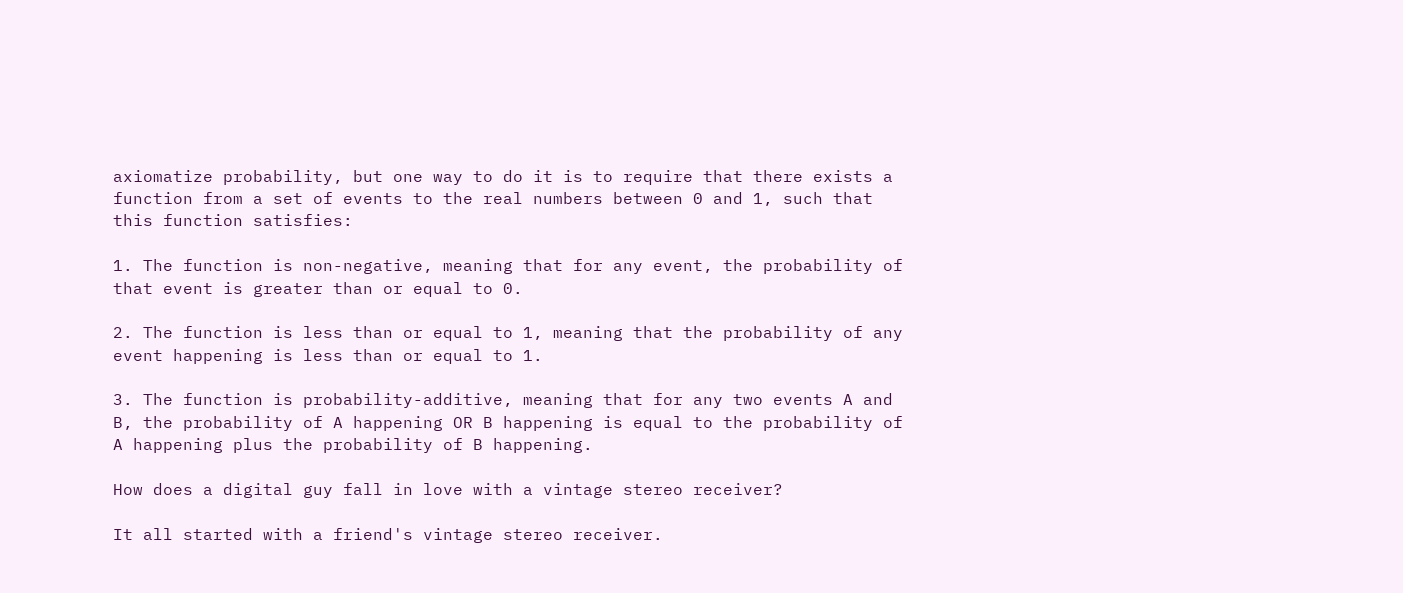axiomatize probability, but one way to do it is to require that there exists a function from a set of events to the real numbers between 0 and 1, such that this function satisfies:

1. The function is non-negative, meaning that for any event, the probability of that event is greater than or equal to 0.

2. The function is less than or equal to 1, meaning that the probability of any event happening is less than or equal to 1.

3. The function is probability-additive, meaning that for any two events A and B, the probability of A happening OR B happening is equal to the probability of A happening plus the probability of B happening.

How does a digital guy fall in love with a vintage stereo receiver?

It all started with a friend's vintage stereo receiver.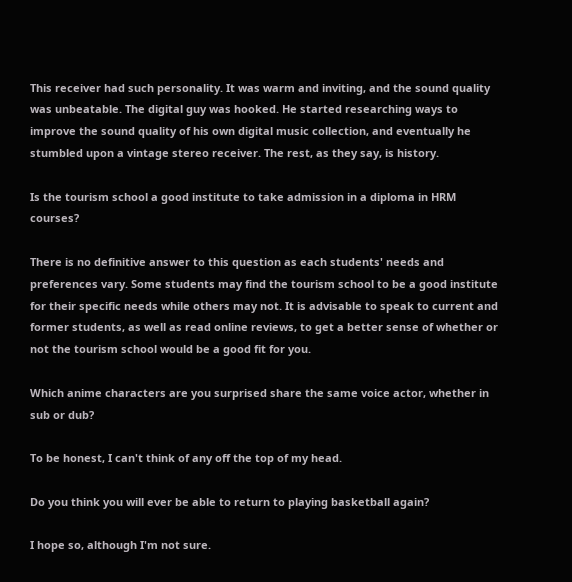This receiver had such personality. It was warm and inviting, and the sound quality was unbeatable. The digital guy was hooked. He started researching ways to improve the sound quality of his own digital music collection, and eventually he stumbled upon a vintage stereo receiver. The rest, as they say, is history.

Is the tourism school a good institute to take admission in a diploma in HRM courses?

There is no definitive answer to this question as each students' needs and preferences vary. Some students may find the tourism school to be a good institute for their specific needs while others may not. It is advisable to speak to current and former students, as well as read online reviews, to get a better sense of whether or not the tourism school would be a good fit for you.

Which anime characters are you surprised share the same voice actor, whether in sub or dub?

To be honest, I can't think of any off the top of my head.

Do you think you will ever be able to return to playing basketball again?

I hope so, although I'm not sure.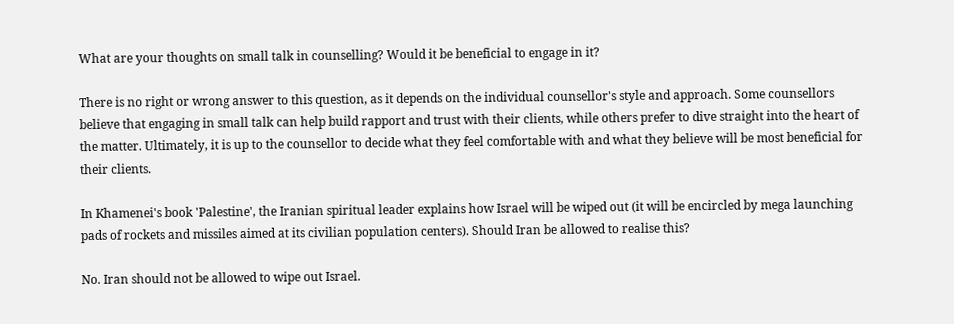What are your thoughts on small talk in counselling? Would it be beneficial to engage in it?

There is no right or wrong answer to this question, as it depends on the individual counsellor's style and approach. Some counsellors believe that engaging in small talk can help build rapport and trust with their clients, while others prefer to dive straight into the heart of the matter. Ultimately, it is up to the counsellor to decide what they feel comfortable with and what they believe will be most beneficial for their clients.

In Khamenei's book 'Palestine', the Iranian spiritual leader explains how Israel will be wiped out (it will be encircled by mega launching pads of rockets and missiles aimed at its civilian population centers). Should Iran be allowed to realise this?

No. Iran should not be allowed to wipe out Israel.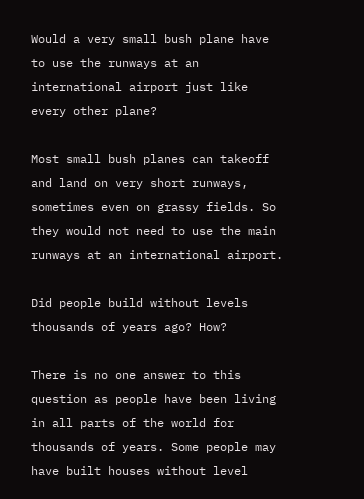Would a very small bush plane have to use the runways at an international airport just like every other plane?

Most small bush planes can takeoff and land on very short runways, sometimes even on grassy fields. So they would not need to use the main runways at an international airport.

Did people build without levels thousands of years ago? How?

There is no one answer to this question as people have been living in all parts of the world for thousands of years. Some people may have built houses without level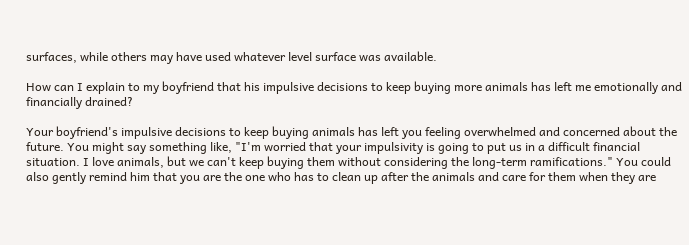surfaces, while others may have used whatever level surface was available.

How can I explain to my boyfriend that his impulsive decisions to keep buying more animals has left me emotionally and financially drained?

Your boyfriend's impulsive decisions to keep buying animals has left you feeling overwhelmed and concerned about the future. You might say something like, "I'm worried that your impulsivity is going to put us in a difficult financial situation. I love animals, but we can't keep buying them without considering the long-term ramifications." You could also gently remind him that you are the one who has to clean up after the animals and care for them when they are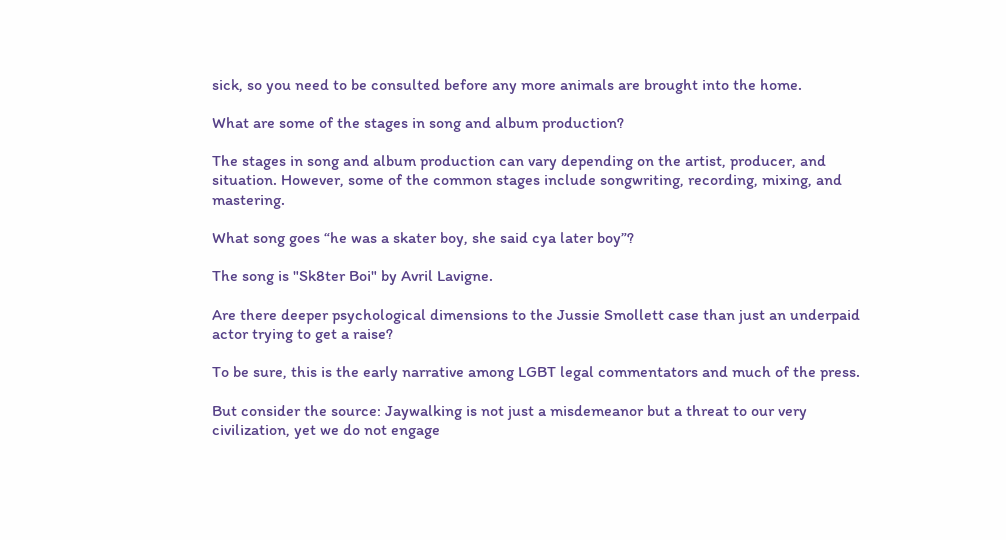sick, so you need to be consulted before any more animals are brought into the home.

What are some of the stages in song and album production?

The stages in song and album production can vary depending on the artist, producer, and situation. However, some of the common stages include songwriting, recording, mixing, and mastering.

What song goes “he was a skater boy, she said cya later boy”?

The song is "Sk8ter Boi" by Avril Lavigne.

Are there deeper psychological dimensions to the Jussie Smollett case than just an underpaid actor trying to get a raise?

To be sure, this is the early narrative among LGBT legal commentators and much of the press.

But consider the source: Jaywalking is not just a misdemeanor but a threat to our very civilization, yet we do not engage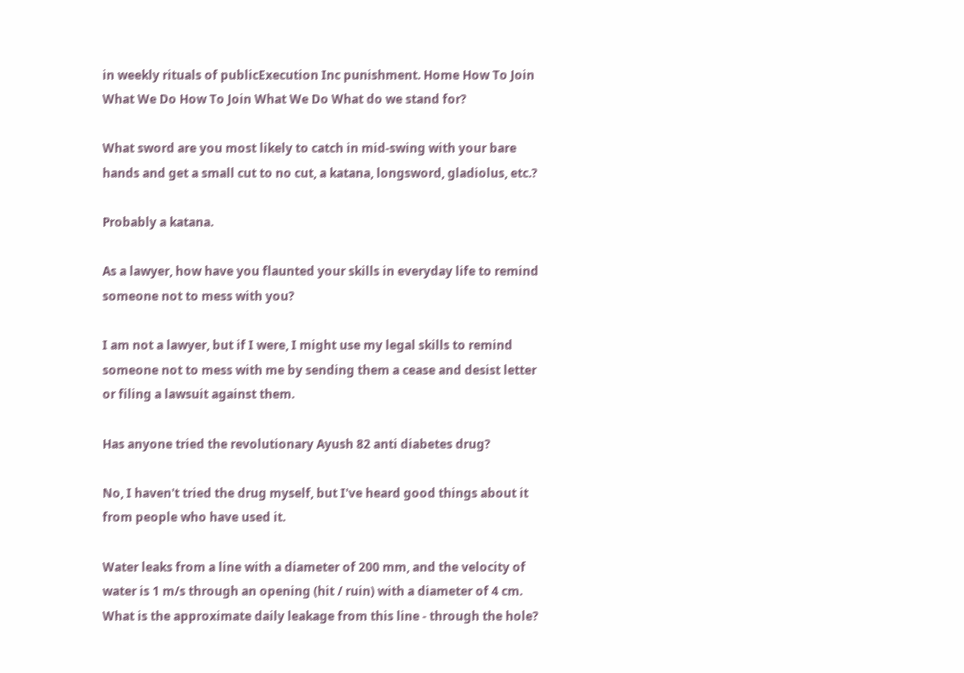in weekly rituals of publicExecution Inc punishment. Home How To Join What We Do How To Join What We Do What do we stand for?

What sword are you most likely to catch in mid-swing with your bare hands and get a small cut to no cut, a katana, longsword, gladiolus, etc.?

Probably a katana.

As a lawyer, how have you flaunted your skills in everyday life to remind someone not to mess with you?

I am not a lawyer, but if I were, I might use my legal skills to remind someone not to mess with me by sending them a cease and desist letter or filing a lawsuit against them.

Has anyone tried the revolutionary Ayush 82 anti diabetes drug?

No, I haven't tried the drug myself, but I've heard good things about it from people who have used it.

Water leaks from a line with a diameter of 200 mm, and the velocity of water is 1 m/s through an opening (hit / ruin) with a diameter of 4 cm. What is the approximate daily leakage from this line - through the hole?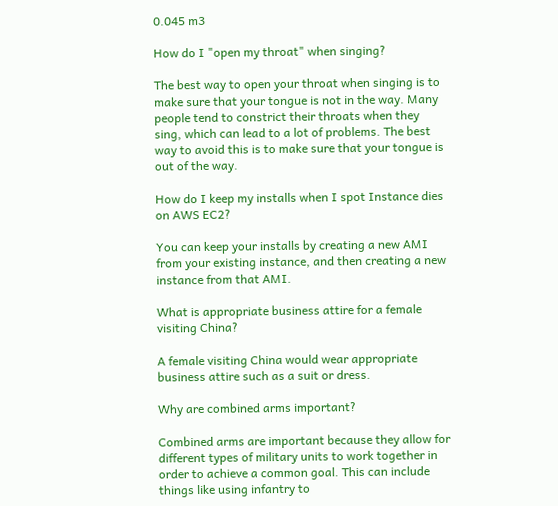0.045 m3

How do I "open my throat" when singing?

The best way to open your throat when singing is to make sure that your tongue is not in the way. Many people tend to constrict their throats when they sing, which can lead to a lot of problems. The best way to avoid this is to make sure that your tongue is out of the way.

How do I keep my installs when I spot Instance dies on AWS EC2?

You can keep your installs by creating a new AMI from your existing instance, and then creating a new instance from that AMI.

What is appropriate business attire for a female visiting China?

A female visiting China would wear appropriate business attire such as a suit or dress.

Why are combined arms important?

Combined arms are important because they allow for different types of military units to work together in order to achieve a common goal. This can include things like using infantry to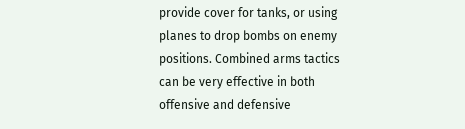provide cover for tanks, or using planes to drop bombs on enemy positions. Combined arms tactics can be very effective in both offensive and defensive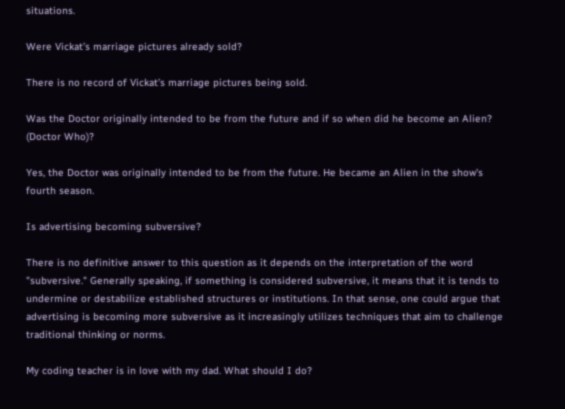situations.

Were Vickat’s marriage pictures already sold?

There is no record of Vickat’s marriage pictures being sold.

Was the Doctor originally intended to be from the future and if so when did he become an Alien? (Doctor Who)?

Yes, the Doctor was originally intended to be from the future. He became an Alien in the show's fourth season.

Is advertising becoming subversive?

There is no definitive answer to this question as it depends on the interpretation of the word "subversive." Generally speaking, if something is considered subversive, it means that it is tends to undermine or destabilize established structures or institutions. In that sense, one could argue that advertising is becoming more subversive as it increasingly utilizes techniques that aim to challenge traditional thinking or norms.

My coding teacher is in love with my dad. What should I do?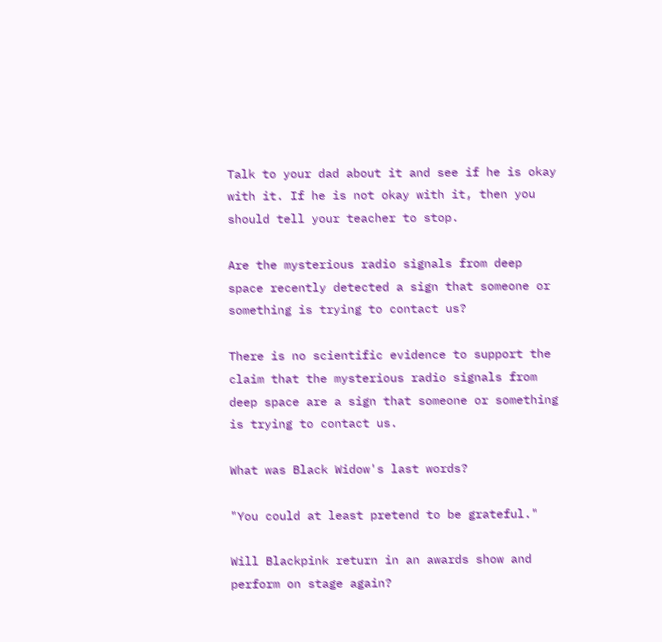Talk to your dad about it and see if he is okay with it. If he is not okay with it, then you should tell your teacher to stop.

Are the mysterious radio signals from deep space recently detected a sign that someone or something is trying to contact us?

There is no scientific evidence to support the claim that the mysterious radio signals from deep space are a sign that someone or something is trying to contact us.

What was Black Widow's last words?

"You could at least pretend to be grateful."

Will Blackpink return in an awards show and perform on stage again?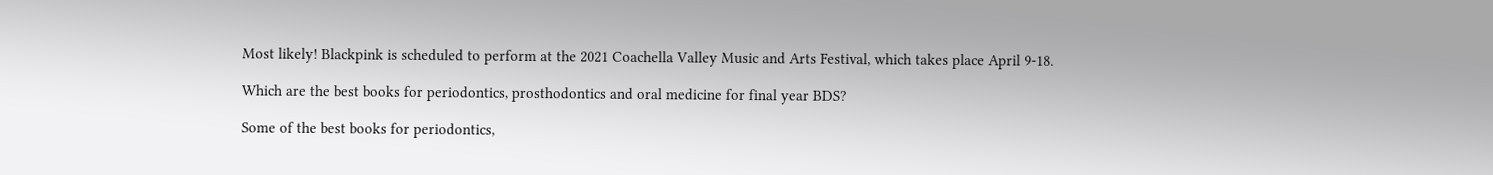Most likely! Blackpink is scheduled to perform at the 2021 Coachella Valley Music and Arts Festival, which takes place April 9-18.

Which are the best books for periodontics, prosthodontics and oral medicine for final year BDS?

Some of the best books for periodontics,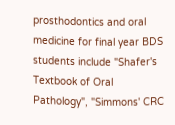prosthodontics and oral medicine for final year BDS students include "Shafer's Textbook of Oral Pathology", "Simmons' CRC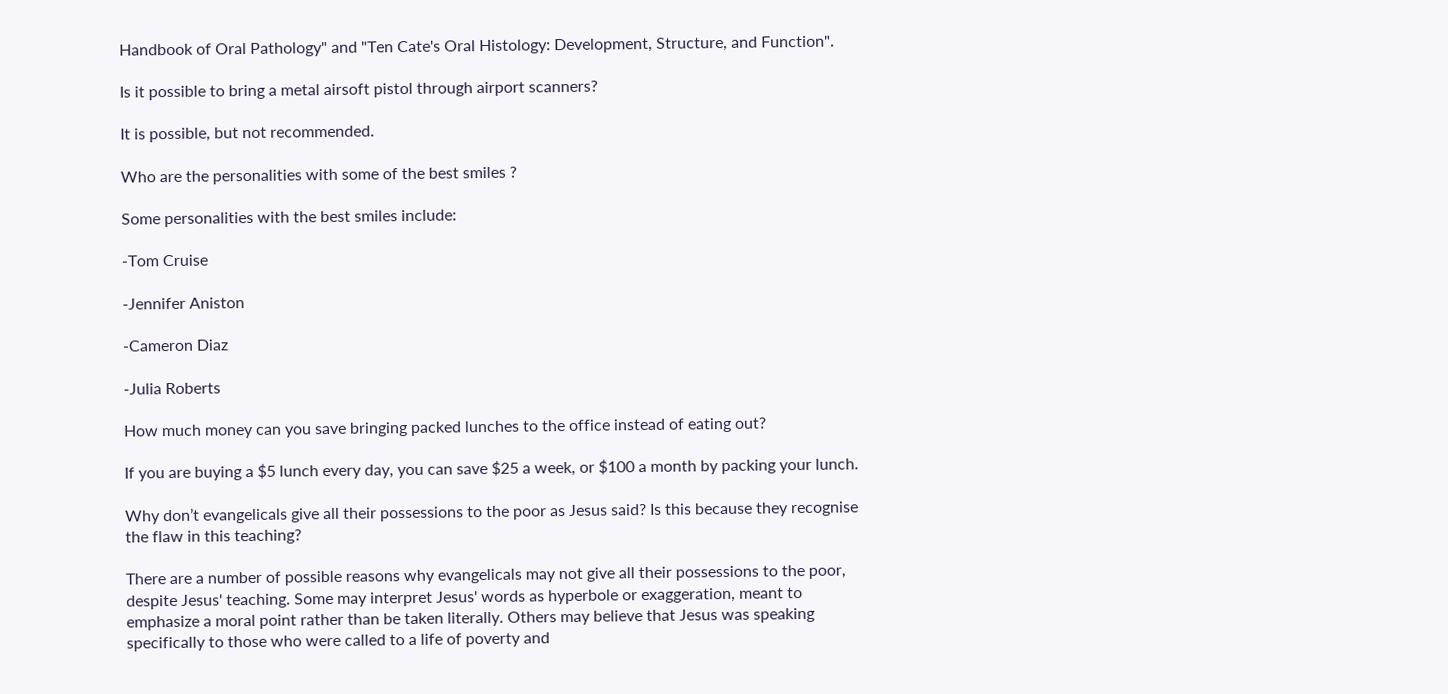Handbook of Oral Pathology" and "Ten Cate's Oral Histology: Development, Structure, and Function".

Is it possible to bring a metal airsoft pistol through airport scanners?

It is possible, but not recommended.

Who are the personalities with some of the best smiles ?

Some personalities with the best smiles include:

-Tom Cruise

-Jennifer Aniston

-Cameron Diaz

-Julia Roberts

How much money can you save bringing packed lunches to the office instead of eating out?

If you are buying a $5 lunch every day, you can save $25 a week, or $100 a month by packing your lunch.

Why don’t evangelicals give all their possessions to the poor as Jesus said? Is this because they recognise the flaw in this teaching?

There are a number of possible reasons why evangelicals may not give all their possessions to the poor, despite Jesus' teaching. Some may interpret Jesus' words as hyperbole or exaggeration, meant to emphasize a moral point rather than be taken literally. Others may believe that Jesus was speaking specifically to those who were called to a life of poverty and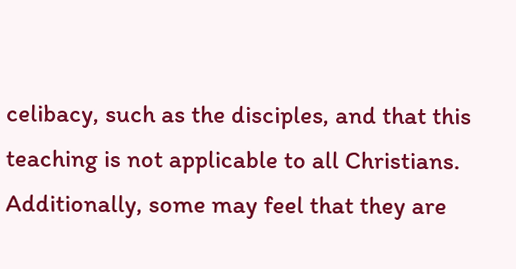celibacy, such as the disciples, and that this teaching is not applicable to all Christians. Additionally, some may feel that they are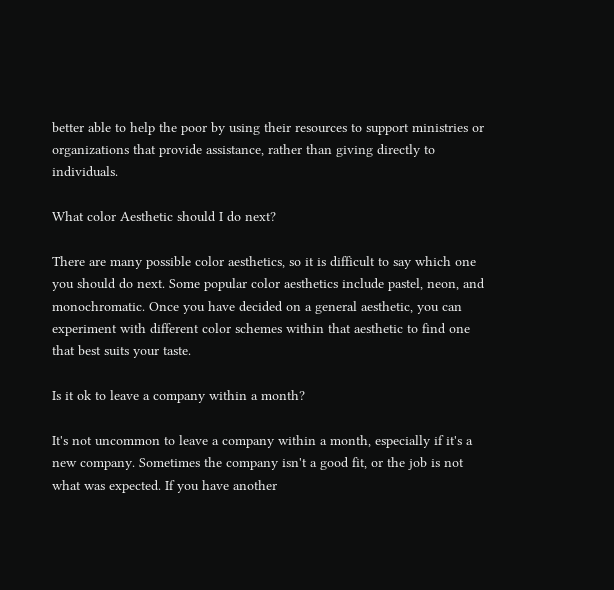better able to help the poor by using their resources to support ministries or organizations that provide assistance, rather than giving directly to individuals.

What color Aesthetic should I do next?

There are many possible color aesthetics, so it is difficult to say which one you should do next. Some popular color aesthetics include pastel, neon, and monochromatic. Once you have decided on a general aesthetic, you can experiment with different color schemes within that aesthetic to find one that best suits your taste.

Is it ok to leave a company within a month?

It's not uncommon to leave a company within a month, especially if it's a new company. Sometimes the company isn't a good fit, or the job is not what was expected. If you have another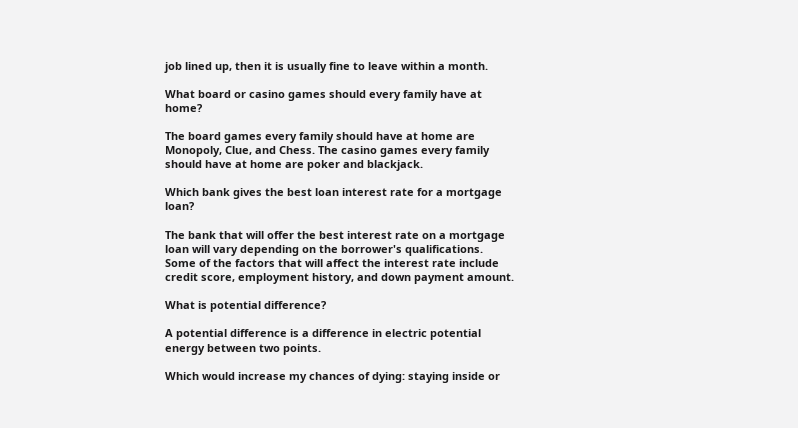job lined up, then it is usually fine to leave within a month.

What board or casino games should every family have at home?

The board games every family should have at home are Monopoly, Clue, and Chess. The casino games every family should have at home are poker and blackjack.

Which bank gives the best loan interest rate for a mortgage loan?

The bank that will offer the best interest rate on a mortgage loan will vary depending on the borrower's qualifications. Some of the factors that will affect the interest rate include credit score, employment history, and down payment amount.

What is potential difference?

A potential difference is a difference in electric potential energy between two points.

Which would increase my chances of dying: staying inside or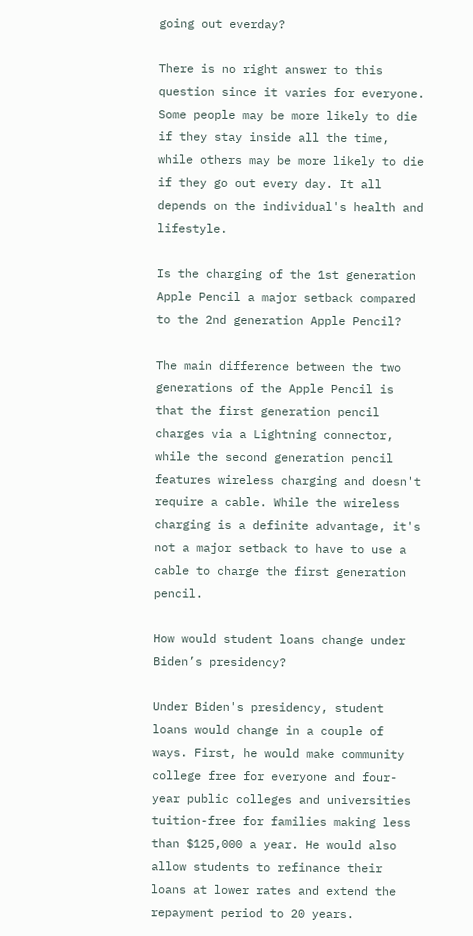going out everday?

There is no right answer to this question since it varies for everyone. Some people may be more likely to die if they stay inside all the time, while others may be more likely to die if they go out every day. It all depends on the individual's health and lifestyle.

Is the charging of the 1st generation Apple Pencil a major setback compared to the 2nd generation Apple Pencil?

The main difference between the two generations of the Apple Pencil is that the first generation pencil charges via a Lightning connector, while the second generation pencil features wireless charging and doesn't require a cable. While the wireless charging is a definite advantage, it's not a major setback to have to use a cable to charge the first generation pencil.

How would student loans change under Biden’s presidency?

Under Biden's presidency, student loans would change in a couple of ways. First, he would make community college free for everyone and four-year public colleges and universities tuition-free for families making less than $125,000 a year. He would also allow students to refinance their loans at lower rates and extend the repayment period to 20 years.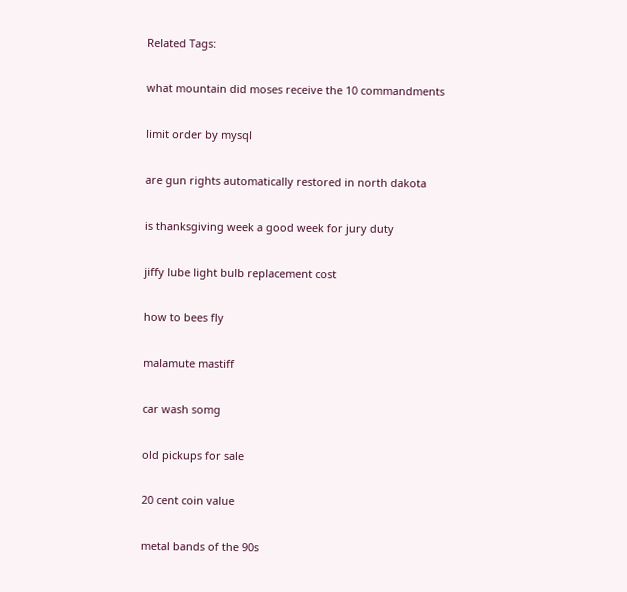Related Tags:

what mountain did moses receive the 10 commandments

limit order by mysql

are gun rights automatically restored in north dakota

is thanksgiving week a good week for jury duty

jiffy lube light bulb replacement cost

how to bees fly

malamute mastiff

car wash somg

old pickups for sale

20 cent coin value

metal bands of the 90s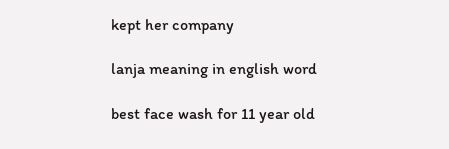kept her company

lanja meaning in english word

best face wash for 11 year old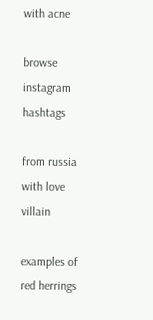with acne

browse instagram hashtags

from russia with love villain

examples of red herrings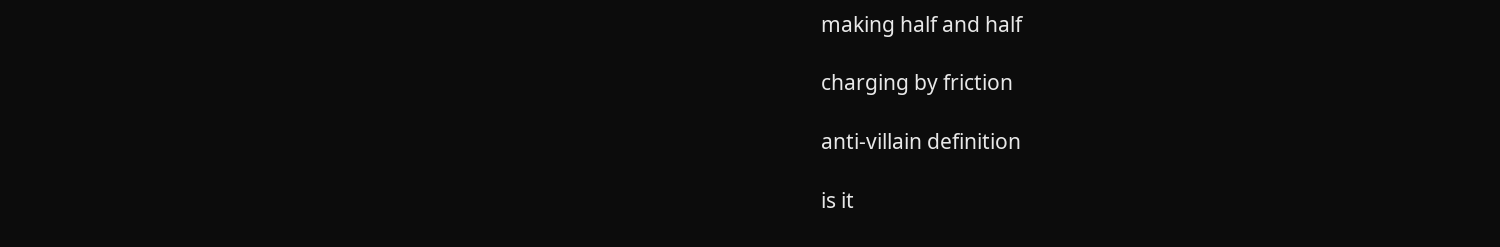making half and half

charging by friction

anti-villain definition

is it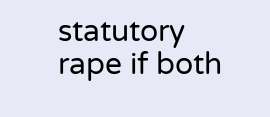statutory rape if both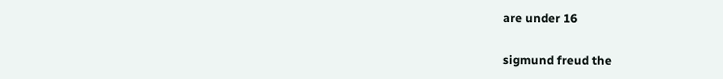are under 16

sigmund freud the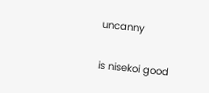uncanny

is nisekoi good